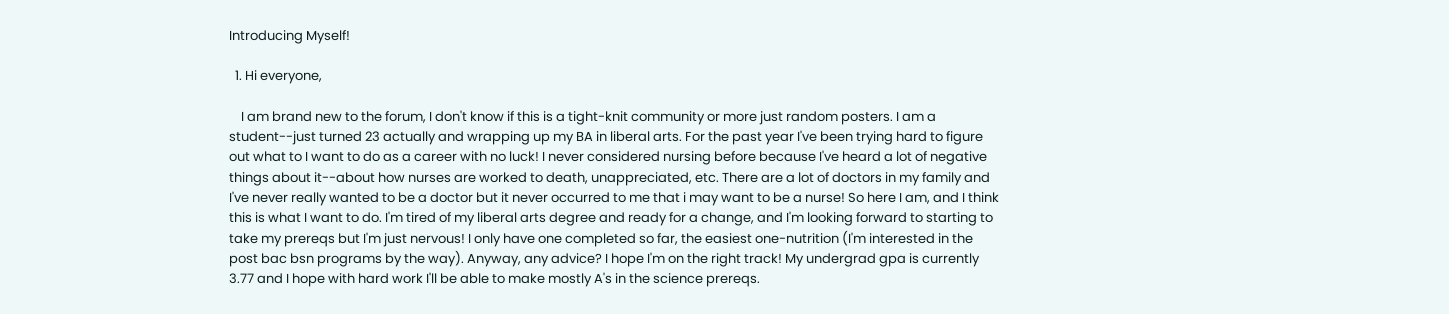Introducing Myself!

  1. Hi everyone,

    I am brand new to the forum, I don't know if this is a tight-knit community or more just random posters. I am a student--just turned 23 actually and wrapping up my BA in liberal arts. For the past year I've been trying hard to figure out what to I want to do as a career with no luck! I never considered nursing before because I've heard a lot of negative things about it--about how nurses are worked to death, unappreciated, etc. There are a lot of doctors in my family and I've never really wanted to be a doctor but it never occurred to me that i may want to be a nurse! So here I am, and I think this is what I want to do. I'm tired of my liberal arts degree and ready for a change, and I'm looking forward to starting to take my prereqs but I'm just nervous! I only have one completed so far, the easiest one-nutrition (I'm interested in the post bac bsn programs by the way). Anyway, any advice? I hope I'm on the right track! My undergrad gpa is currently 3.77 and I hope with hard work I'll be able to make mostly A's in the science prereqs.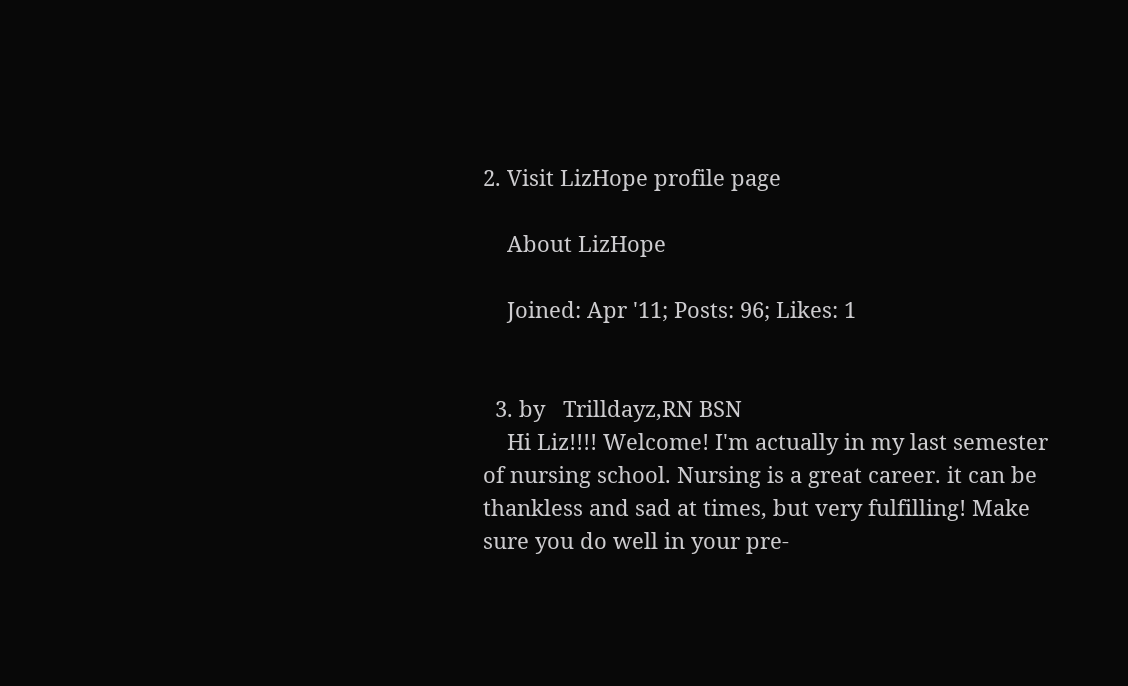2. Visit LizHope profile page

    About LizHope

    Joined: Apr '11; Posts: 96; Likes: 1


  3. by   Trilldayz,RN BSN
    Hi Liz!!!! Welcome! I'm actually in my last semester of nursing school. Nursing is a great career. it can be thankless and sad at times, but very fulfilling! Make sure you do well in your pre-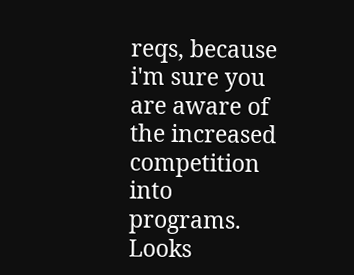reqs, because i'm sure you are aware of the increased competition into programs. Looks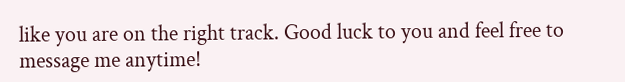like you are on the right track. Good luck to you and feel free to message me anytime!